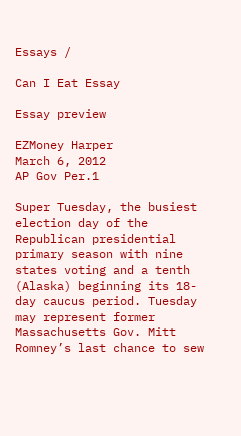Essays /

Can I Eat Essay

Essay preview

EZMoney Harper
March 6, 2012
AP Gov Per.1

Super Tuesday, the busiest election day of the Republican presidential primary season with nine states voting and a tenth (Alaska) beginning its 18-day caucus period. Tuesday may represent former Massachusetts Gov. Mitt Romney’s last chance to sew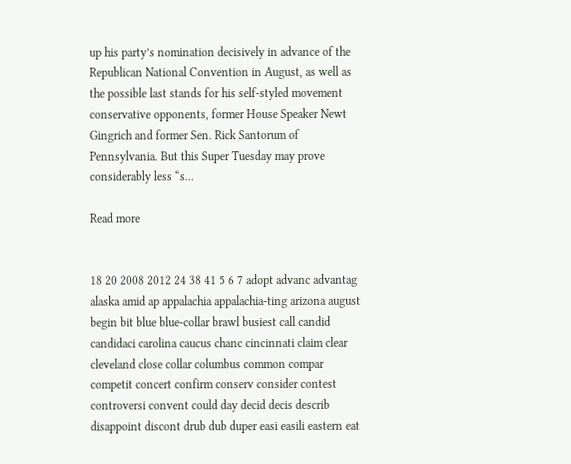up his party’s nomination decisively in advance of the Republican National Convention in August, as well as the possible last stands for his self-styled movement conservative opponents, former House Speaker Newt Gingrich and former Sen. Rick Santorum of Pennsylvania. But this Super Tuesday may prove considerably less “s...

Read more


18 20 2008 2012 24 38 41 5 6 7 adopt advanc advantag alaska amid ap appalachia appalachia-ting arizona august begin bit blue blue-collar brawl busiest call candid candidaci carolina caucus chanc cincinnati claim clear cleveland close collar columbus common compar competit concert confirm conserv consider contest controversi convent could day decid decis describ disappoint discont drub dub duper easi easili eastern eat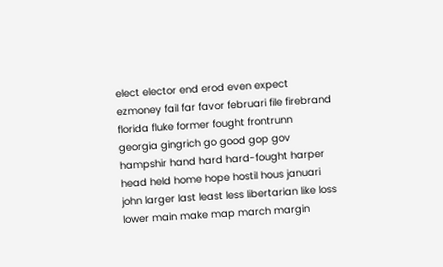elect elector end erod even expect ezmoney fail far favor februari file firebrand florida fluke former fought frontrunn georgia gingrich go good gop gov hampshir hand hard hard-fought harper head held home hope hostil hous januari john larger last least less libertarian like loss lower main make map march margin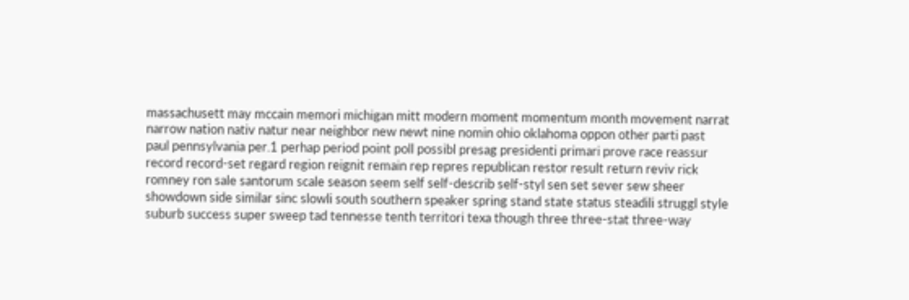massachusett may mccain memori michigan mitt modern moment momentum month movement narrat narrow nation nativ natur near neighbor new newt nine nomin ohio oklahoma oppon other parti past paul pennsylvania per.1 perhap period point poll possibl presag presidenti primari prove race reassur record record-set regard region reignit remain rep repres republican restor result return reviv rick romney ron sale santorum scale season seem self self-describ self-styl sen set sever sew sheer showdown side similar sinc slowli south southern speaker spring stand state status steadili struggl style suburb success super sweep tad tennesse tenth territori texa though three three-stat three-way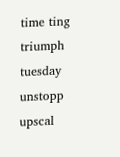time ting triumph tuesday unstopp upscal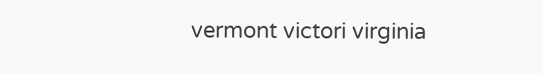vermont victori virginia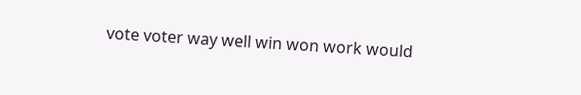vote voter way well win won work would